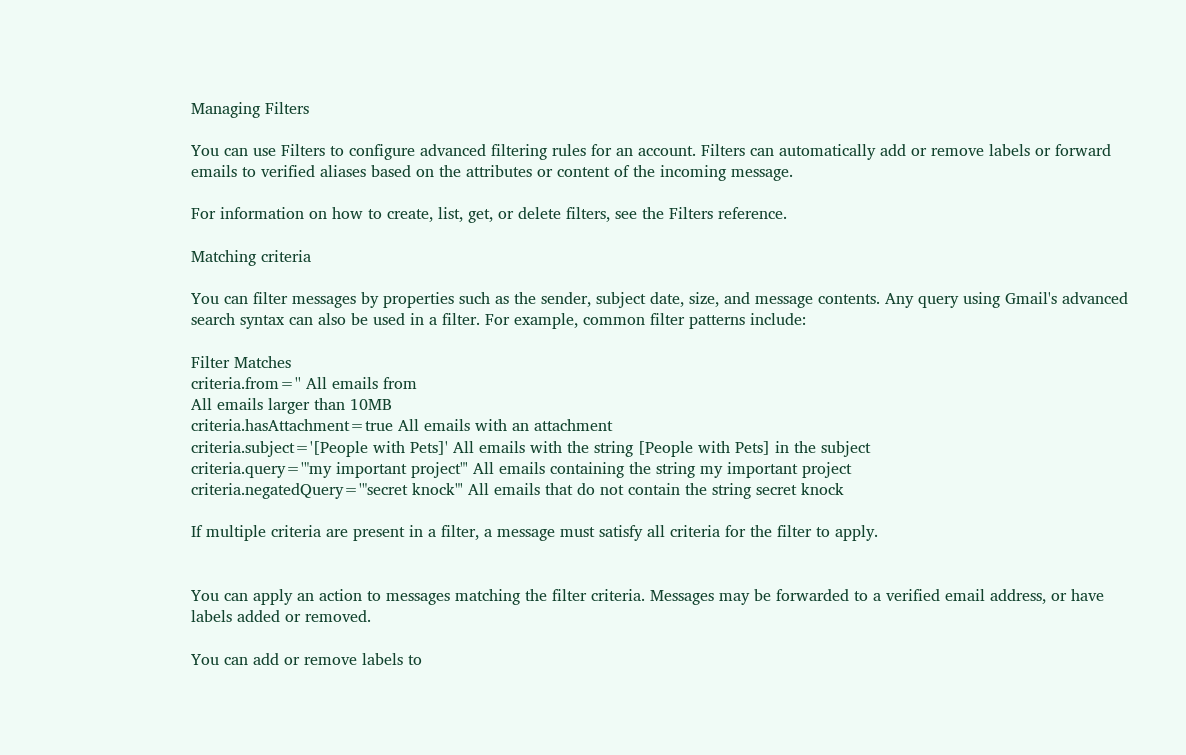Managing Filters

You can use Filters to configure advanced filtering rules for an account. Filters can automatically add or remove labels or forward emails to verified aliases based on the attributes or content of the incoming message.

For information on how to create, list, get, or delete filters, see the Filters reference.

Matching criteria

You can filter messages by properties such as the sender, subject date, size, and message contents. Any query using Gmail's advanced search syntax can also be used in a filter. For example, common filter patterns include:

Filter Matches
criteria.from='' All emails from
All emails larger than 10MB
criteria.hasAttachment=true All emails with an attachment
criteria.subject='[People with Pets]' All emails with the string [People with Pets] in the subject
criteria.query='"my important project"' All emails containing the string my important project
criteria.negatedQuery='"secret knock"' All emails that do not contain the string secret knock

If multiple criteria are present in a filter, a message must satisfy all criteria for the filter to apply.


You can apply an action to messages matching the filter criteria. Messages may be forwarded to a verified email address, or have labels added or removed.

You can add or remove labels to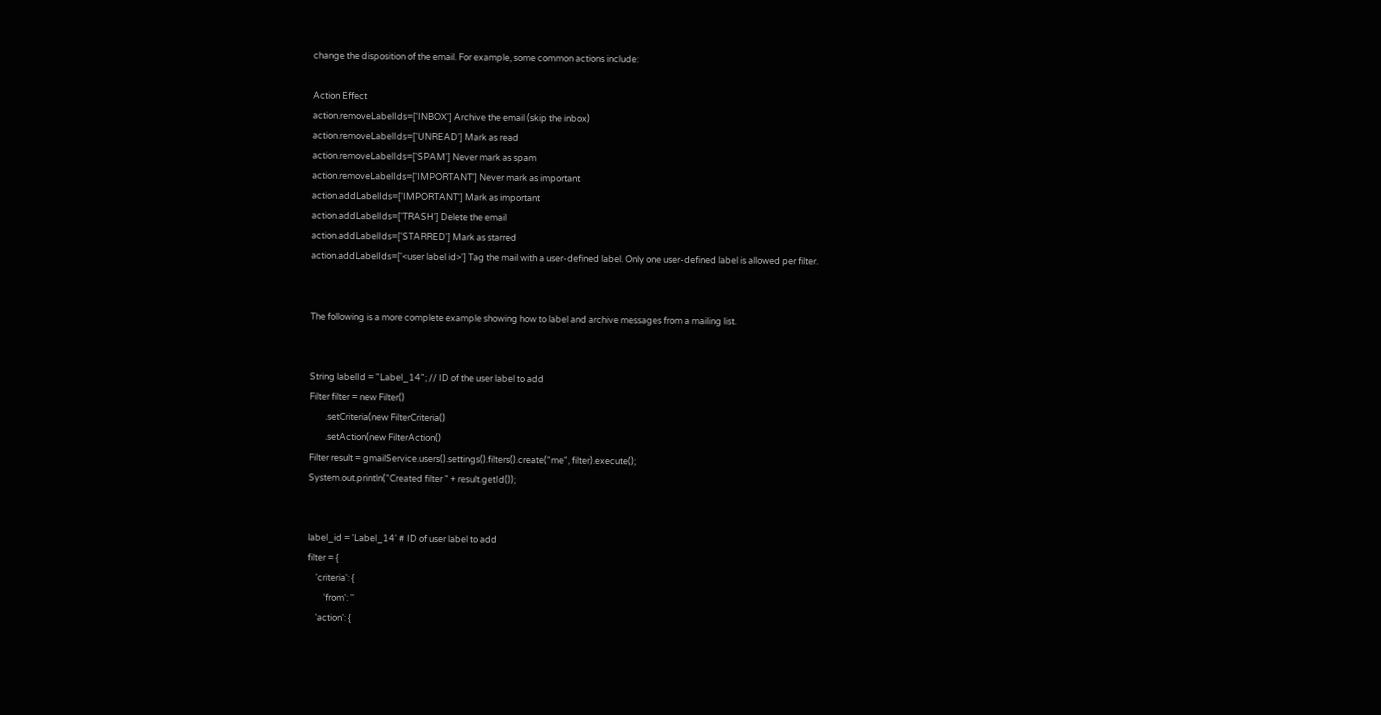change the disposition of the email. For example, some common actions include:

Action Effect
action.removeLabelIds=['INBOX'] Archive the email (skip the inbox)
action.removeLabelIds=['UNREAD'] Mark as read
action.removeLabelIds=['SPAM'] Never mark as spam
action.removeLabelIds=['IMPORTANT'] Never mark as important
action.addLabelIds=['IMPORTANT'] Mark as important
action.addLabelIds=['TRASH'] Delete the email
action.addLabelIds=['STARRED'] Mark as starred
action.addLabelIds=['<user label id>'] Tag the mail with a user-defined label. Only one user-defined label is allowed per filter.


The following is a more complete example showing how to label and archive messages from a mailing list.


String labelId = "Label_14"; // ID of the user label to add
Filter filter = new Filter()
        .setCriteria(new FilterCriteria()
        .setAction(new FilterAction()
Filter result = gmailService.users().settings().filters().create("me", filter).execute();
System.out.println("Created filter " + result.getId());


label_id = 'Label_14' # ID of user label to add
filter = {
    'criteria': {
        'from': ''
    'action': {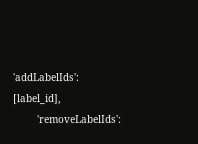'addLabelIds': [label_id],
        'removeLabelIds':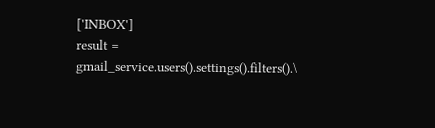['INBOX']
result = gmail_service.users().settings().filters().\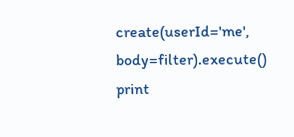create(userId='me', body=filter).execute()
print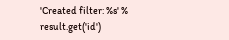'Created filter: %s' % result.get('id')